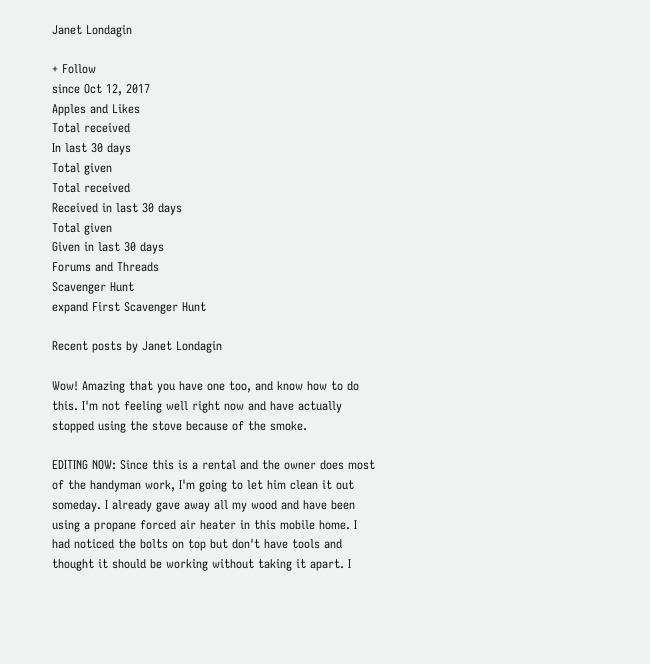Janet Londagin

+ Follow
since Oct 12, 2017
Apples and Likes
Total received
In last 30 days
Total given
Total received
Received in last 30 days
Total given
Given in last 30 days
Forums and Threads
Scavenger Hunt
expand First Scavenger Hunt

Recent posts by Janet Londagin

Wow! Amazing that you have one too, and know how to do this. I'm not feeling well right now and have actually stopped using the stove because of the smoke.

EDITING NOW: Since this is a rental and the owner does most of the handyman work, I'm going to let him clean it out someday. I already gave away all my wood and have been using a propane forced air heater in this mobile home. I had noticed the bolts on top but don't have tools and thought it should be working without taking it apart. I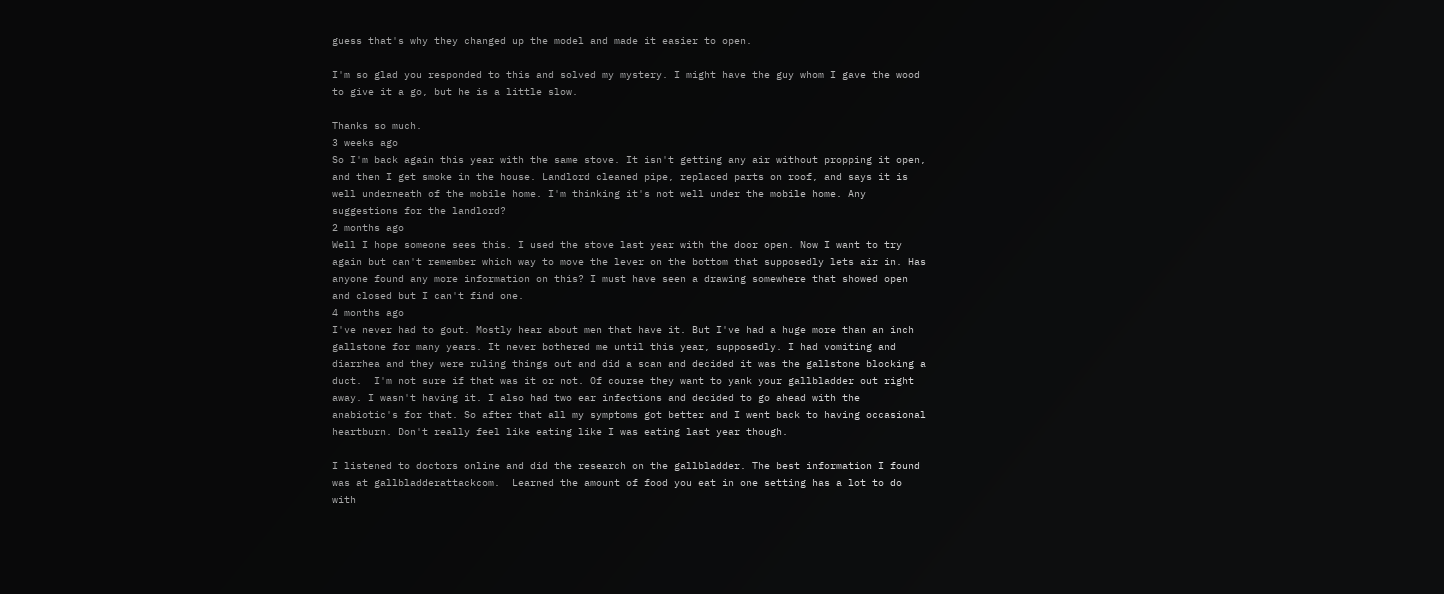guess that's why they changed up the model and made it easier to open.

I'm so glad you responded to this and solved my mystery. I might have the guy whom I gave the wood to give it a go, but he is a little slow.

Thanks so much.
3 weeks ago
So I'm back again this year with the same stove. It isn't getting any air without propping it open, and then I get smoke in the house. Landlord cleaned pipe, replaced parts on roof, and says it is well underneath of the mobile home. I'm thinking it's not well under the mobile home. Any suggestions for the landlord?
2 months ago
Well I hope someone sees this. I used the stove last year with the door open. Now I want to try again but can't remember which way to move the lever on the bottom that supposedly lets air in. Has anyone found any more information on this? I must have seen a drawing somewhere that showed open and closed but I can't find one.
4 months ago
I've never had to gout. Mostly hear about men that have it. But I've had a huge more than an inch gallstone for many years. It never bothered me until this year, supposedly. I had vomiting and diarrhea and they were ruling things out and did a scan and decided it was the gallstone blocking a duct.  I'm not sure if that was it or not. Of course they want to yank your gallbladder out right away. I wasn't having it. I also had two ear infections and decided to go ahead with the anabiotic's for that. So after that all my symptoms got better and I went back to having occasional heartburn. Don't really feel like eating like I was eating last year though.

I listened to doctors online and did the research on the gallbladder. The best information I found was at gallbladderattackcom.  Learned the amount of food you eat in one setting has a lot to do with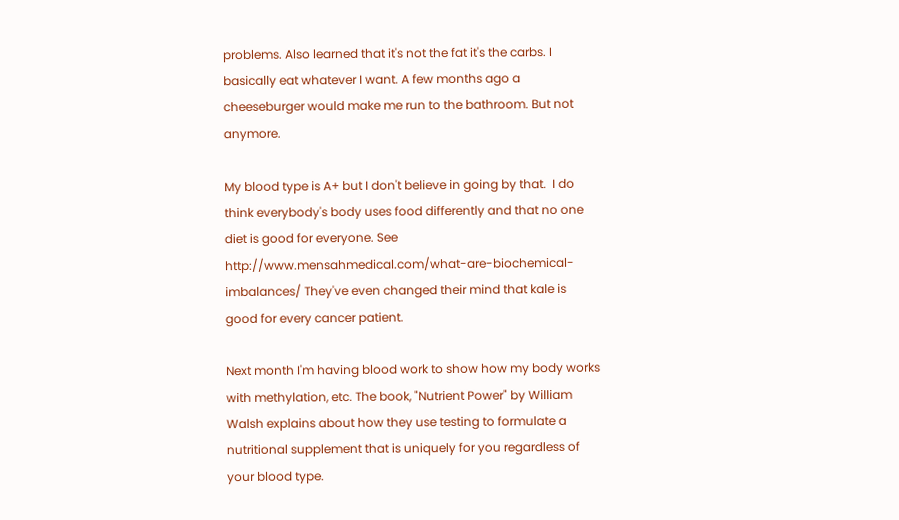problems. Also learned that it's not the fat it's the carbs. I basically eat whatever I want. A few months ago a cheeseburger would make me run to the bathroom. But not anymore.

My blood type is A+ but I don't believe in going by that.  I do think everybody's body uses food differently and that no one diet is good for everyone. See  http://www.mensahmedical.com/what-are-biochemical-imbalances/ They've even changed their mind that kale is good for every cancer patient.

Next month I'm having blood work to show how my body works with methylation, etc. The book, "Nutrient Power" by William Walsh explains about how they use testing to formulate a nutritional supplement that is uniquely for you regardless of your blood type.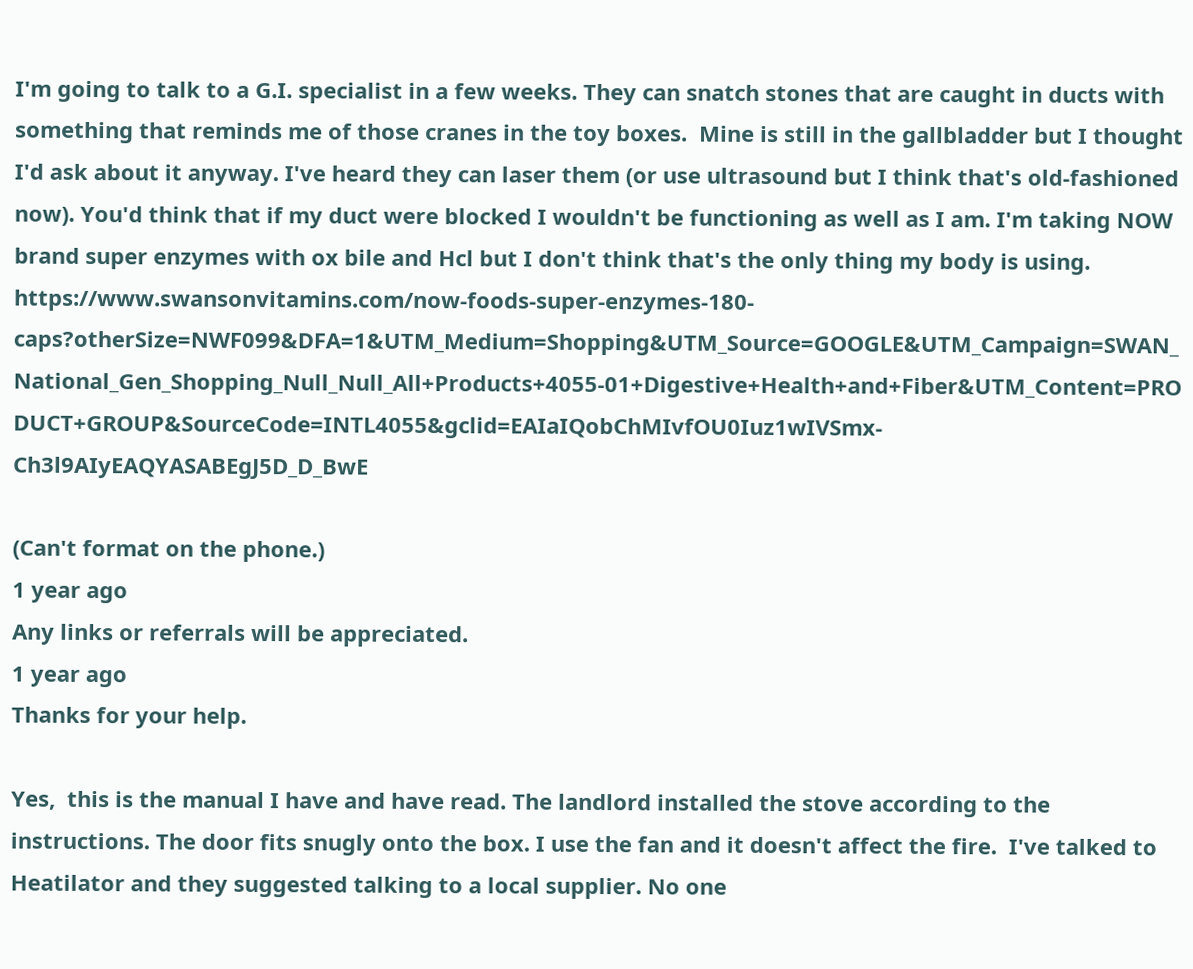I'm going to talk to a G.I. specialist in a few weeks. They can snatch stones that are caught in ducts with something that reminds me of those cranes in the toy boxes.  Mine is still in the gallbladder but I thought I'd ask about it anyway. I've heard they can laser them (or use ultrasound but I think that's old-fashioned now). You'd think that if my duct were blocked I wouldn't be functioning as well as I am. I'm taking NOW brand super enzymes with ox bile and Hcl but I don't think that's the only thing my body is using. https://www.swansonvitamins.com/now-foods-super-enzymes-180-caps?otherSize=NWF099&DFA=1&UTM_Medium=Shopping&UTM_Source=GOOGLE&UTM_Campaign=SWAN_National_Gen_Shopping_Null_Null_All+Products+4055-01+Digestive+Health+and+Fiber&UTM_Content=PRODUCT+GROUP&SourceCode=INTL4055&gclid=EAIaIQobChMIvfOU0Iuz1wIVSmx-Ch3l9AIyEAQYASABEgJ5D_D_BwE

(Can't format on the phone.)
1 year ago
Any links or referrals will be appreciated.
1 year ago
Thanks for your help.

Yes,  this is the manual I have and have read. The landlord installed the stove according to the instructions. The door fits snugly onto the box. I use the fan and it doesn't affect the fire.  I've talked to Heatilator and they suggested talking to a local supplier. No one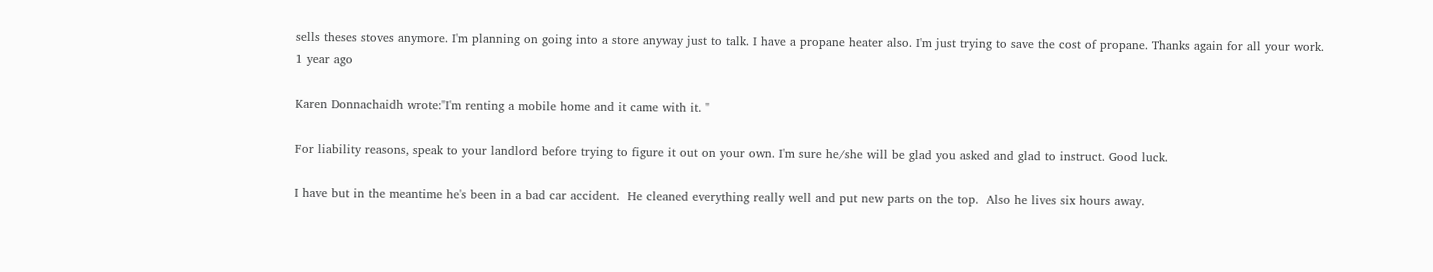sells theses stoves anymore. I'm planning on going into a store anyway just to talk. I have a propane heater also. I'm just trying to save the cost of propane. Thanks again for all your work.
1 year ago

Karen Donnachaidh wrote:"I'm renting a mobile home and it came with it. "

For liability reasons, speak to your landlord before trying to figure it out on your own. I'm sure he/she will be glad you asked and glad to instruct. Good luck.

I have but in the meantime he's been in a bad car accident.  He cleaned everything really well and put new parts on the top.  Also he lives six hours away.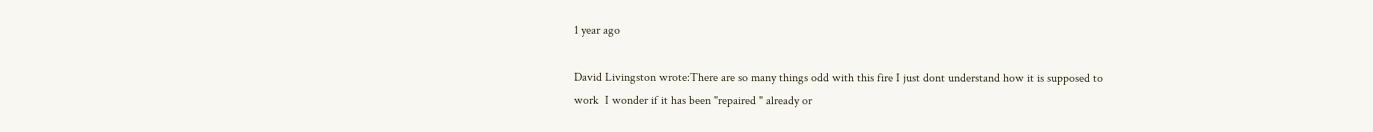1 year ago

David Livingston wrote:There are so many things odd with this fire I just dont understand how it is supposed to work  I wonder if it has been "repaired " already or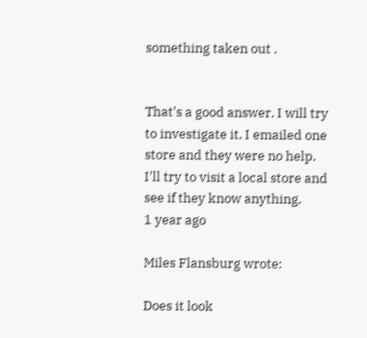something taken out .


That's a good answer. I will try to investigate it. I emailed one store and they were no help. I'll try to visit a local store and see if they know anything.
1 year ago

Miles Flansburg wrote:

Does it look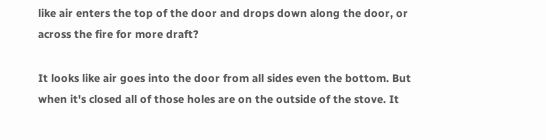like air enters the top of the door and drops down along the door, or across the fire for more draft?

It looks like air goes into the door from all sides even the bottom. But when it's closed all of those holes are on the outside of the stove. It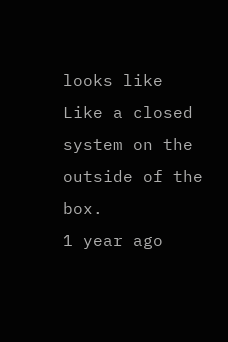looks like Like a closed system on the outside of the box.
1 year ago